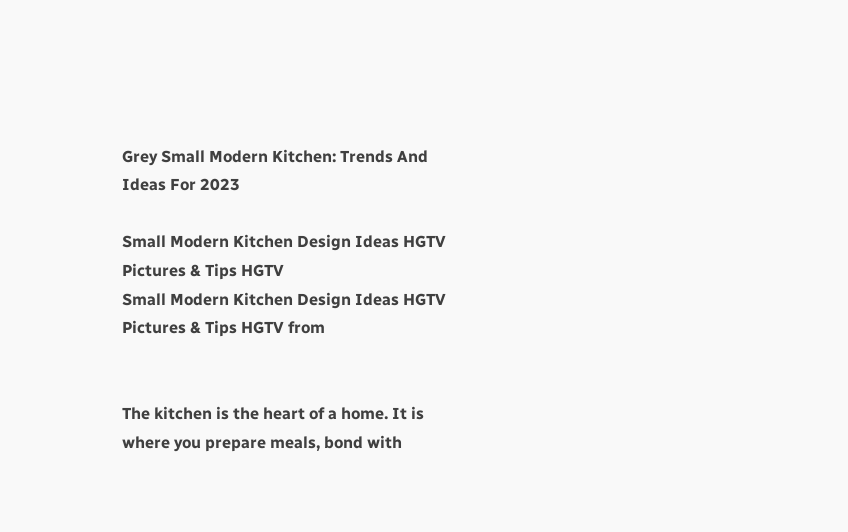Grey Small Modern Kitchen: Trends And Ideas For 2023

Small Modern Kitchen Design Ideas HGTV Pictures & Tips HGTV
Small Modern Kitchen Design Ideas HGTV Pictures & Tips HGTV from


The kitchen is the heart of a home. It is where you prepare meals, bond with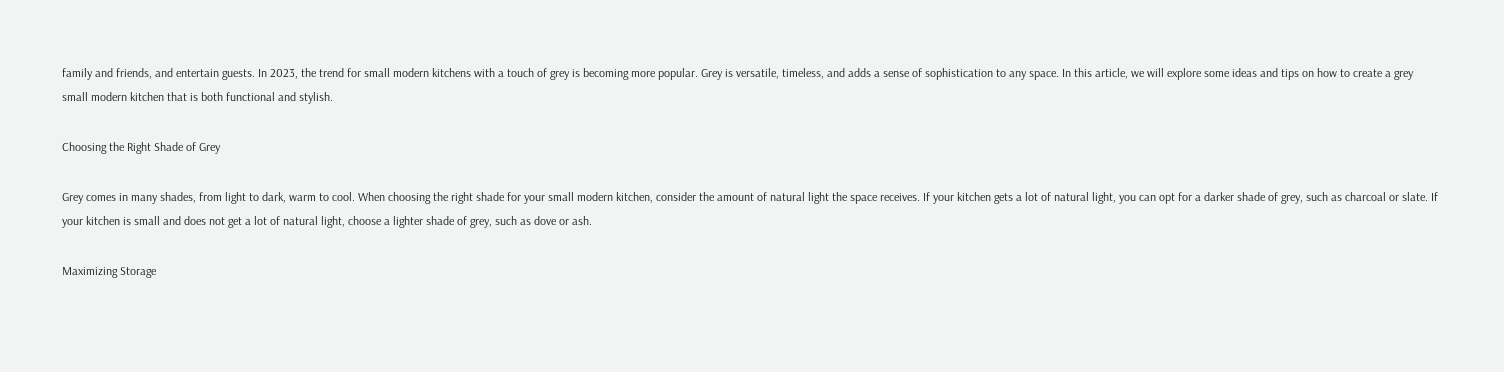family and friends, and entertain guests. In 2023, the trend for small modern kitchens with a touch of grey is becoming more popular. Grey is versatile, timeless, and adds a sense of sophistication to any space. In this article, we will explore some ideas and tips on how to create a grey small modern kitchen that is both functional and stylish.

Choosing the Right Shade of Grey

Grey comes in many shades, from light to dark, warm to cool. When choosing the right shade for your small modern kitchen, consider the amount of natural light the space receives. If your kitchen gets a lot of natural light, you can opt for a darker shade of grey, such as charcoal or slate. If your kitchen is small and does not get a lot of natural light, choose a lighter shade of grey, such as dove or ash.

Maximizing Storage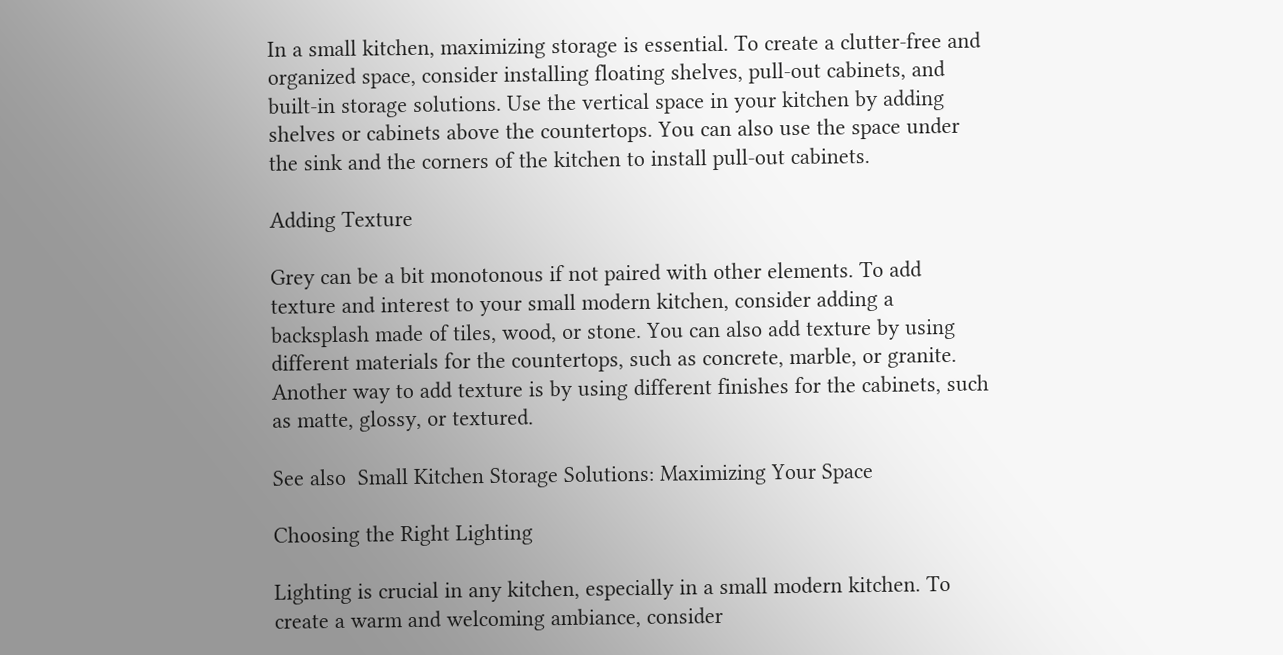In a small kitchen, maximizing storage is essential. To create a clutter-free and organized space, consider installing floating shelves, pull-out cabinets, and built-in storage solutions. Use the vertical space in your kitchen by adding shelves or cabinets above the countertops. You can also use the space under the sink and the corners of the kitchen to install pull-out cabinets.

Adding Texture

Grey can be a bit monotonous if not paired with other elements. To add texture and interest to your small modern kitchen, consider adding a backsplash made of tiles, wood, or stone. You can also add texture by using different materials for the countertops, such as concrete, marble, or granite. Another way to add texture is by using different finishes for the cabinets, such as matte, glossy, or textured.

See also  Small Kitchen Storage Solutions: Maximizing Your Space

Choosing the Right Lighting

Lighting is crucial in any kitchen, especially in a small modern kitchen. To create a warm and welcoming ambiance, consider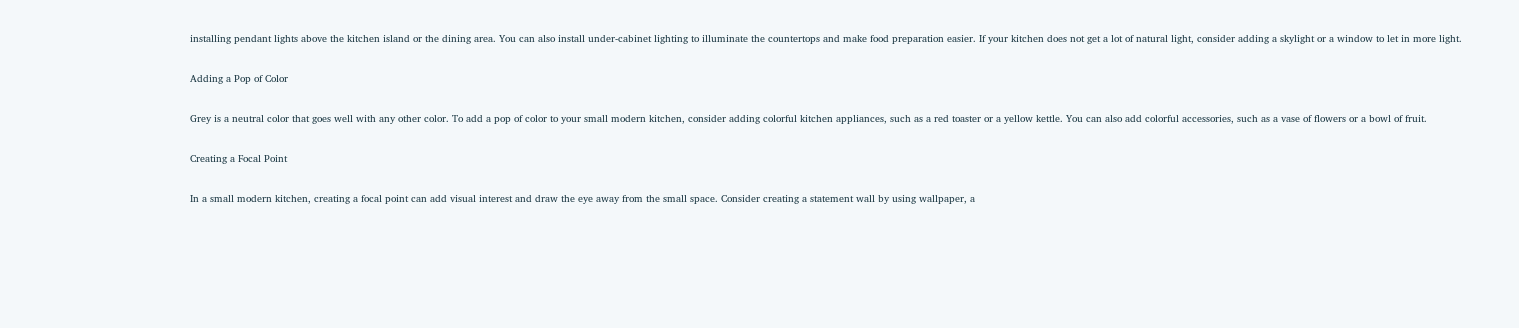installing pendant lights above the kitchen island or the dining area. You can also install under-cabinet lighting to illuminate the countertops and make food preparation easier. If your kitchen does not get a lot of natural light, consider adding a skylight or a window to let in more light.

Adding a Pop of Color

Grey is a neutral color that goes well with any other color. To add a pop of color to your small modern kitchen, consider adding colorful kitchen appliances, such as a red toaster or a yellow kettle. You can also add colorful accessories, such as a vase of flowers or a bowl of fruit.

Creating a Focal Point

In a small modern kitchen, creating a focal point can add visual interest and draw the eye away from the small space. Consider creating a statement wall by using wallpaper, a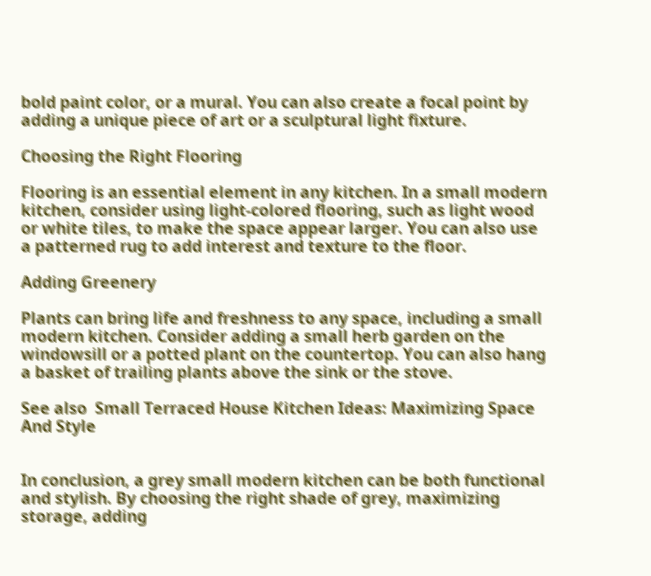bold paint color, or a mural. You can also create a focal point by adding a unique piece of art or a sculptural light fixture.

Choosing the Right Flooring

Flooring is an essential element in any kitchen. In a small modern kitchen, consider using light-colored flooring, such as light wood or white tiles, to make the space appear larger. You can also use a patterned rug to add interest and texture to the floor.

Adding Greenery

Plants can bring life and freshness to any space, including a small modern kitchen. Consider adding a small herb garden on the windowsill or a potted plant on the countertop. You can also hang a basket of trailing plants above the sink or the stove.

See also  Small Terraced House Kitchen Ideas: Maximizing Space And Style


In conclusion, a grey small modern kitchen can be both functional and stylish. By choosing the right shade of grey, maximizing storage, adding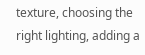texture, choosing the right lighting, adding a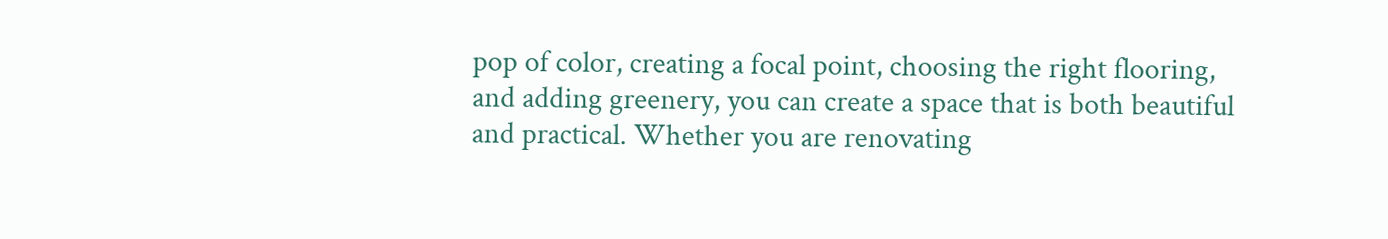pop of color, creating a focal point, choosing the right flooring, and adding greenery, you can create a space that is both beautiful and practical. Whether you are renovating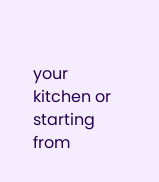your kitchen or starting from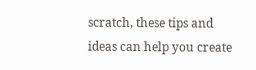scratch, these tips and ideas can help you create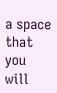a space that you will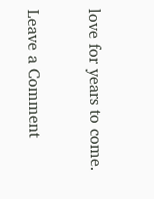love for years to come.

Leave a Comment